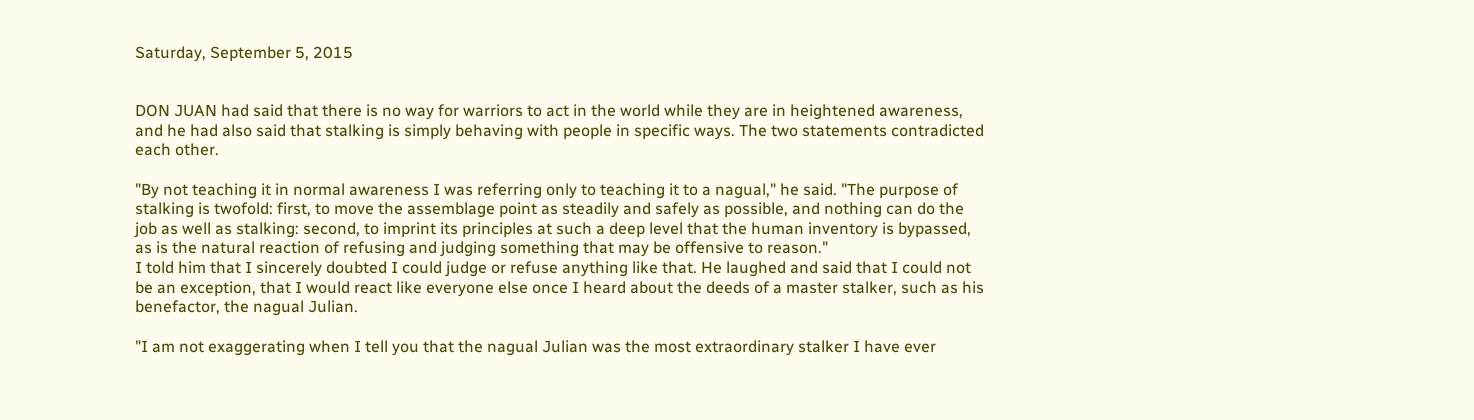Saturday, September 5, 2015


DON JUAN had said that there is no way for warriors to act in the world while they are in heightened awareness, and he had also said that stalking is simply behaving with people in specific ways. The two statements contradicted each other.

"By not teaching it in normal awareness I was referring only to teaching it to a nagual," he said. "The purpose of stalking is twofold: first, to move the assemblage point as steadily and safely as possible, and nothing can do the job as well as stalking: second, to imprint its principles at such a deep level that the human inventory is bypassed, as is the natural reaction of refusing and judging something that may be offensive to reason."
I told him that I sincerely doubted I could judge or refuse anything like that. He laughed and said that I could not be an exception, that I would react like everyone else once I heard about the deeds of a master stalker, such as his benefactor, the nagual Julian.

"I am not exaggerating when I tell you that the nagual Julian was the most extraordinary stalker I have ever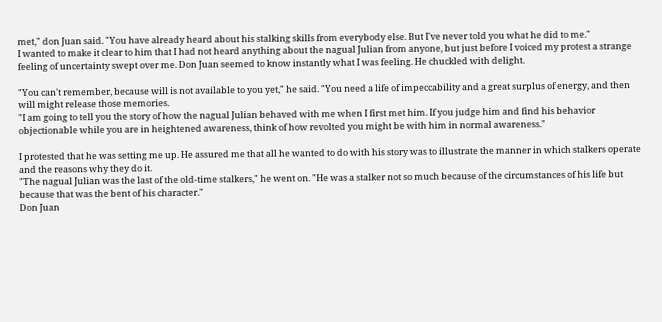met," don Juan said. "You have already heard about his stalking skills from everybody else. But I've never told you what he did to me."
I wanted to make it clear to him that I had not heard anything about the nagual Julian from anyone, but just before I voiced my protest a strange feeling of uncertainty swept over me. Don Juan seemed to know instantly what I was feeling. He chuckled with delight.

"You can't remember, because will is not available to you yet," he said. "You need a life of impeccability and a great surplus of energy, and then will might release those memories.
"I am going to tell you the story of how the nagual Julian behaved with me when I first met him. If you judge him and find his behavior objectionable while you are in heightened awareness, think of how revolted you might be with him in normal awareness."

I protested that he was setting me up. He assured me that all he wanted to do with his story was to illustrate the manner in which stalkers operate and the reasons why they do it.
"The nagual Julian was the last of the old-time stalkers," he went on. "He was a stalker not so much because of the circumstances of his life but because that was the bent of his character."
Don Juan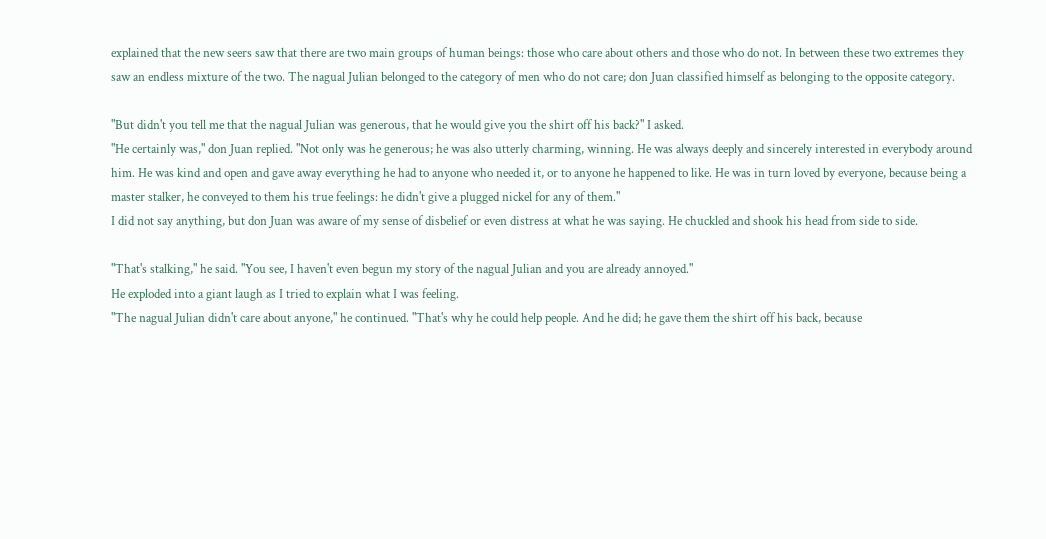explained that the new seers saw that there are two main groups of human beings: those who care about others and those who do not. In between these two extremes they saw an endless mixture of the two. The nagual Julian belonged to the category of men who do not care; don Juan classified himself as belonging to the opposite category.

"But didn't you tell me that the nagual Julian was generous, that he would give you the shirt off his back?" I asked.
"He certainly was," don Juan replied. "Not only was he generous; he was also utterly charming, winning. He was always deeply and sincerely interested in everybody around him. He was kind and open and gave away everything he had to anyone who needed it, or to anyone he happened to like. He was in turn loved by everyone, because being a master stalker, he conveyed to them his true feelings: he didn't give a plugged nickel for any of them."
I did not say anything, but don Juan was aware of my sense of disbelief or even distress at what he was saying. He chuckled and shook his head from side to side.

"That's stalking," he said. "You see, I haven't even begun my story of the nagual Julian and you are already annoyed."
He exploded into a giant laugh as I tried to explain what I was feeling.
"The nagual Julian didn't care about anyone," he continued. "That's why he could help people. And he did; he gave them the shirt off his back, because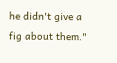he didn't give a fig about them."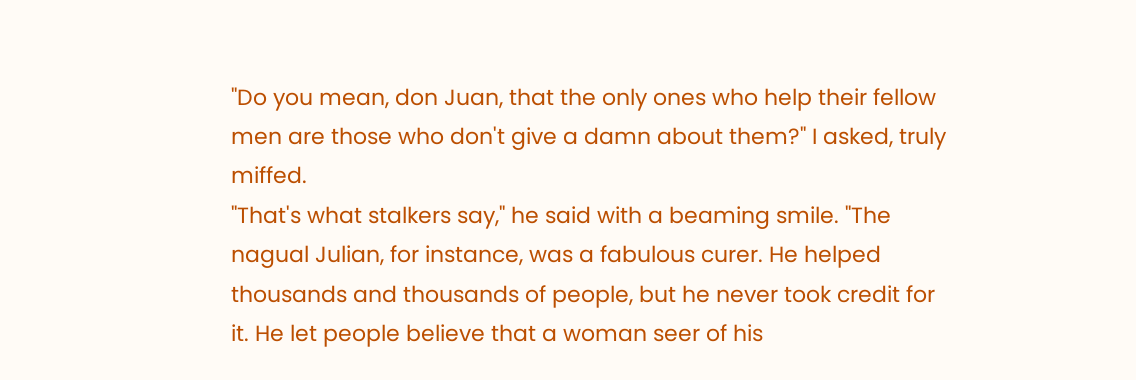"Do you mean, don Juan, that the only ones who help their fellow men are those who don't give a damn about them?" I asked, truly miffed.
"That's what stalkers say," he said with a beaming smile. "The nagual Julian, for instance, was a fabulous curer. He helped thousands and thousands of people, but he never took credit for it. He let people believe that a woman seer of his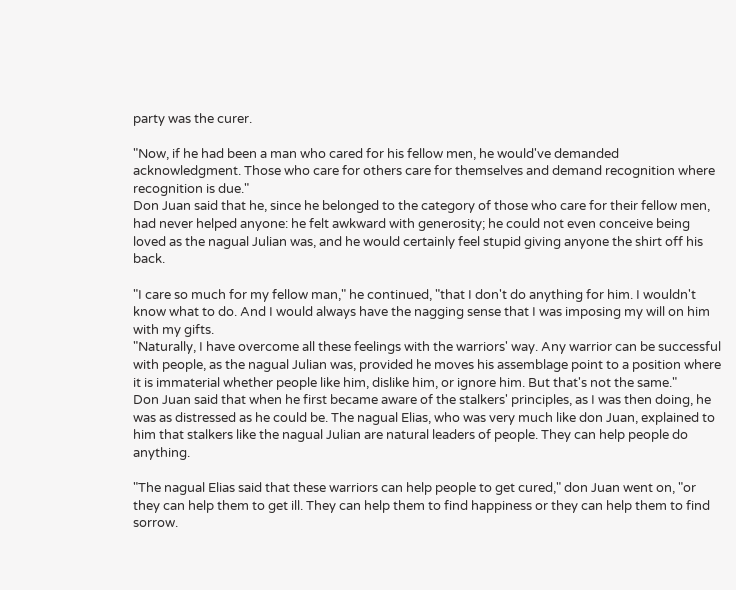party was the curer.

"Now, if he had been a man who cared for his fellow men, he would've demanded acknowledgment. Those who care for others care for themselves and demand recognition where recognition is due."
Don Juan said that he, since he belonged to the category of those who care for their fellow men, had never helped anyone: he felt awkward with generosity; he could not even conceive being loved as the nagual Julian was, and he would certainly feel stupid giving anyone the shirt off his back.

"I care so much for my fellow man," he continued, "that I don't do anything for him. I wouldn't know what to do. And I would always have the nagging sense that I was imposing my will on him with my gifts.
"Naturally, I have overcome all these feelings with the warriors' way. Any warrior can be successful with people, as the nagual Julian was, provided he moves his assemblage point to a position where it is immaterial whether people like him, dislike him, or ignore him. But that's not the same."
Don Juan said that when he first became aware of the stalkers' principles, as I was then doing, he was as distressed as he could be. The nagual Elias, who was very much like don Juan, explained to him that stalkers like the nagual Julian are natural leaders of people. They can help people do anything.

"The nagual Elias said that these warriors can help people to get cured," don Juan went on, "or they can help them to get ill. They can help them to find happiness or they can help them to find sorrow.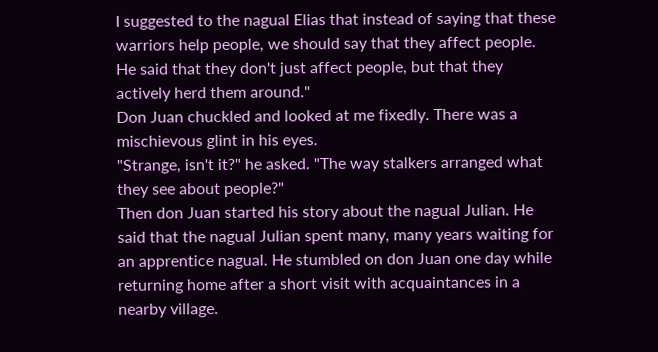I suggested to the nagual Elias that instead of saying that these warriors help people, we should say that they affect people. He said that they don't just affect people, but that they actively herd them around."
Don Juan chuckled and looked at me fixedly. There was a mischievous glint in his eyes.
"Strange, isn't it?" he asked. "The way stalkers arranged what they see about people?"
Then don Juan started his story about the nagual Julian. He said that the nagual Julian spent many, many years waiting for an apprentice nagual. He stumbled on don Juan one day while returning home after a short visit with acquaintances in a nearby village.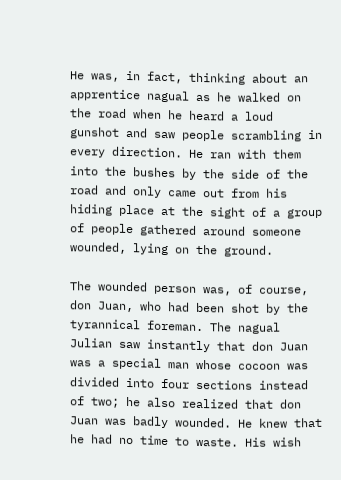He was, in fact, thinking about an apprentice nagual as he walked on the road when he heard a loud gunshot and saw people scrambling in every direction. He ran with them into the bushes by the side of the road and only came out from his hiding place at the sight of a group of people gathered around someone wounded, lying on the ground.

The wounded person was, of course, don Juan, who had been shot by the tyrannical foreman. The nagual Julian saw instantly that don Juan was a special man whose cocoon was divided into four sections instead of two; he also realized that don Juan was badly wounded. He knew that he had no time to waste. His wish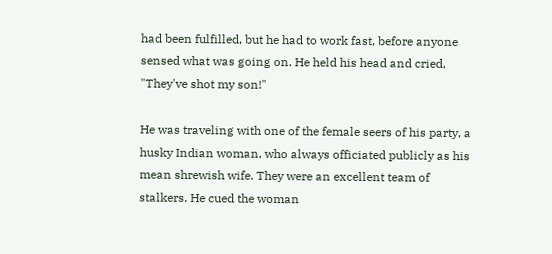had been fulfilled, but he had to work fast, before anyone sensed what was going on. He held his head and cried, "They've shot my son!"

He was traveling with one of the female seers of his party, a husky Indian woman, who always officiated publicly as his mean shrewish wife. They were an excellent team of stalkers. He cued the woman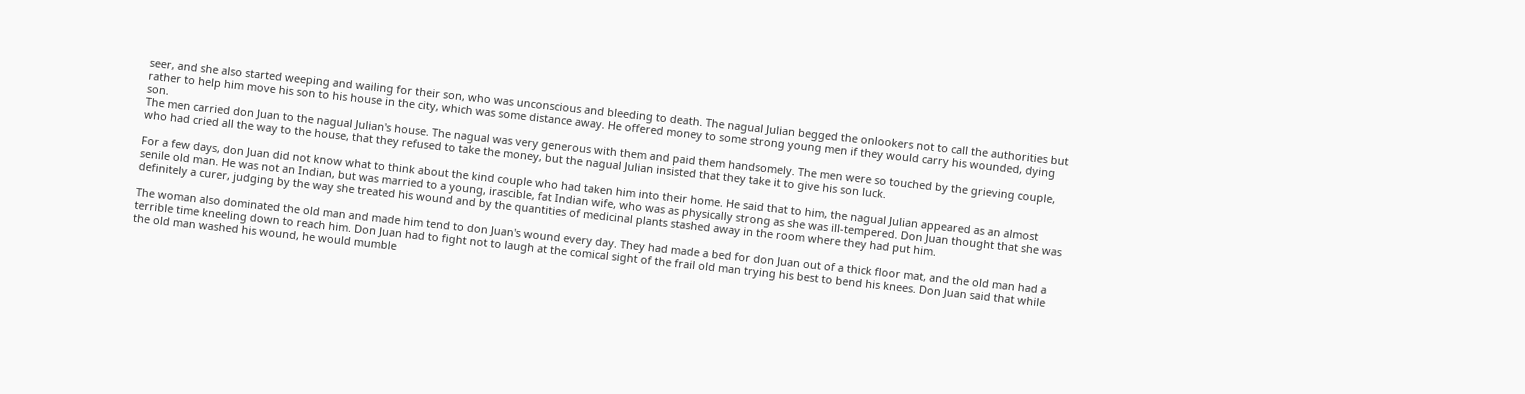seer, and she also started weeping and wailing for their son, who was unconscious and bleeding to death. The nagual Julian begged the onlookers not to call the authorities but rather to help him move his son to his house in the city, which was some distance away. He offered money to some strong young men if they would carry his wounded, dying son.
The men carried don Juan to the nagual Julian's house. The nagual was very generous with them and paid them handsomely. The men were so touched by the grieving couple, who had cried all the way to the house, that they refused to take the money, but the nagual Julian insisted that they take it to give his son luck.

For a few days, don Juan did not know what to think about the kind couple who had taken him into their home. He said that to him, the nagual Julian appeared as an almost senile old man. He was not an Indian, but was married to a young, irascible, fat Indian wife, who was as physically strong as she was ill-tempered. Don Juan thought that she was definitely a curer, judging by the way she treated his wound and by the quantities of medicinal plants stashed away in the room where they had put him.

The woman also dominated the old man and made him tend to don Juan's wound every day. They had made a bed for don Juan out of a thick floor mat, and the old man had a terrible time kneeling down to reach him. Don Juan had to fight not to laugh at the comical sight of the frail old man trying his best to bend his knees. Don Juan said that while the old man washed his wound, he would mumble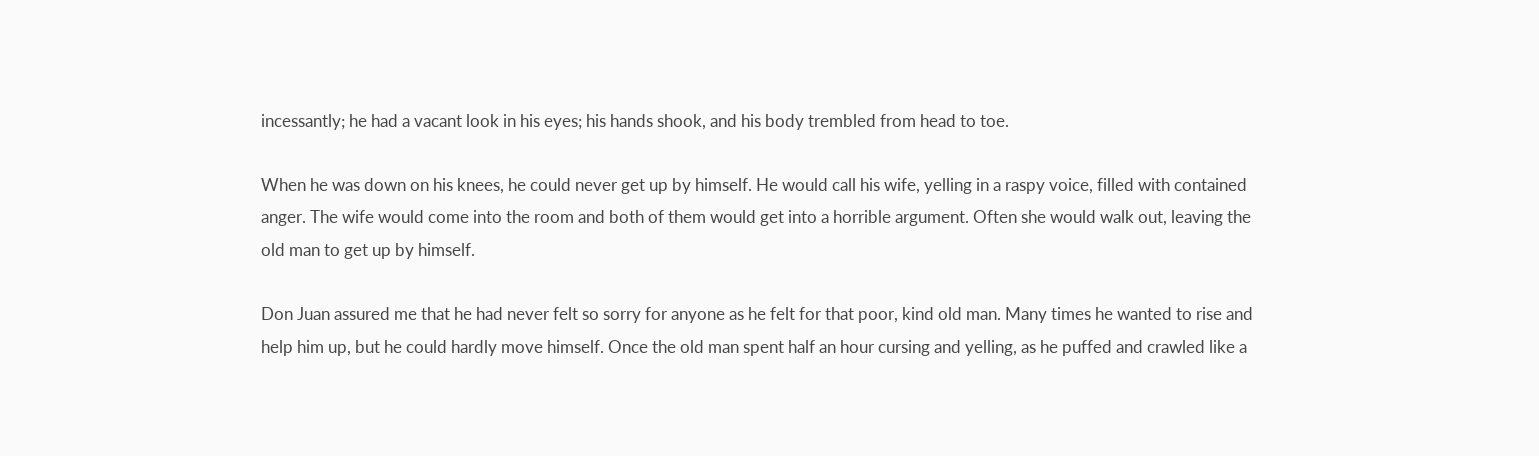incessantly; he had a vacant look in his eyes; his hands shook, and his body trembled from head to toe.

When he was down on his knees, he could never get up by himself. He would call his wife, yelling in a raspy voice, filled with contained anger. The wife would come into the room and both of them would get into a horrible argument. Often she would walk out, leaving the old man to get up by himself.

Don Juan assured me that he had never felt so sorry for anyone as he felt for that poor, kind old man. Many times he wanted to rise and help him up, but he could hardly move himself. Once the old man spent half an hour cursing and yelling, as he puffed and crawled like a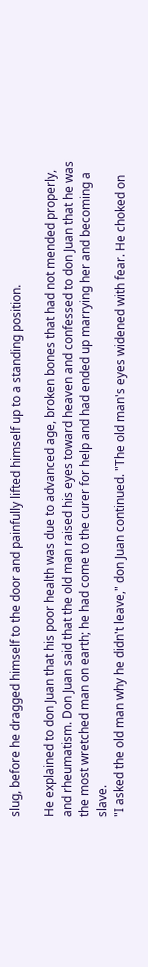slug, before he dragged himself to the door and painfully lifted himself up to a standing position.

He explained to don Juan that his poor health was due to advanced age, broken bones that had not mended properly, and rheumatism. Don Juan said that the old man raised his eyes toward heaven and confessed to don Juan that he was the most wretched man on earth; he had come to the curer for help and had ended up marrying her and becoming a slave.
"I asked the old man why he didn't leave," don Juan continued. "The old man's eyes widened with fear. He choked on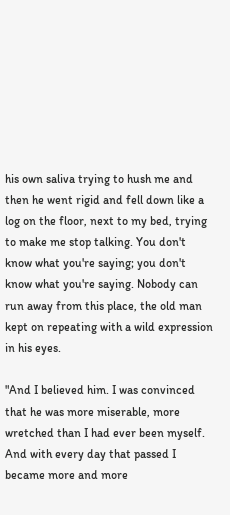his own saliva trying to hush me and then he went rigid and fell down like a log on the floor, next to my bed, trying to make me stop talking. You don't know what you're saying; you don't know what you're saying. Nobody can run away from this place, the old man kept on repeating with a wild expression in his eyes.

"And I believed him. I was convinced that he was more miserable, more wretched than I had ever been myself. And with every day that passed I became more and more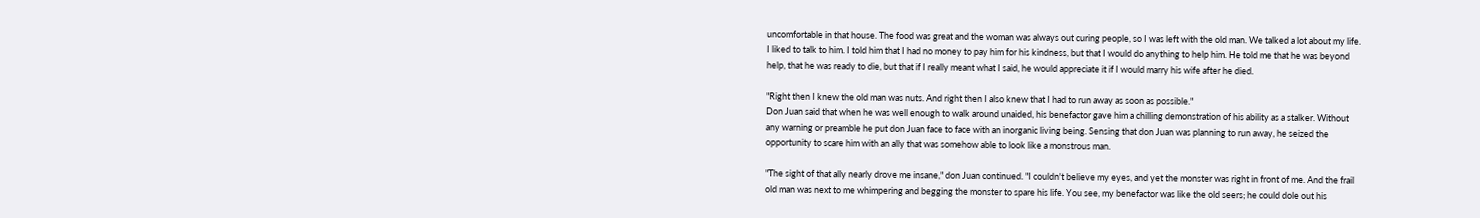uncomfortable in that house. The food was great and the woman was always out curing people, so I was left with the old man. We talked a lot about my life. I liked to talk to him. I told him that I had no money to pay him for his kindness, but that I would do anything to help him. He told me that he was beyond help, that he was ready to die, but that if I really meant what I said, he would appreciate it if I would marry his wife after he died.

"Right then I knew the old man was nuts. And right then I also knew that I had to run away as soon as possible."
Don Juan said that when he was well enough to walk around unaided, his benefactor gave him a chilling demonstration of his ability as a stalker. Without any warning or preamble he put don Juan face to face with an inorganic living being. Sensing that don Juan was planning to run away, he seized the opportunity to scare him with an ally that was somehow able to look like a monstrous man.

"The sight of that ally nearly drove me insane," don Juan continued. "I couldn't believe my eyes, and yet the monster was right in front of me. And the frail old man was next to me whimpering and begging the monster to spare his life. You see, my benefactor was like the old seers; he could dole out his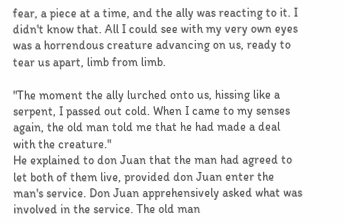fear, a piece at a time, and the ally was reacting to it. I didn't know that. All I could see with my very own eyes was a horrendous creature advancing on us, ready to tear us apart, limb from limb.

"The moment the ally lurched onto us, hissing like a serpent, I passed out cold. When I came to my senses again, the old man told me that he had made a deal with the creature."
He explained to don Juan that the man had agreed to let both of them live, provided don Juan enter the man's service. Don Juan apprehensively asked what was involved in the service. The old man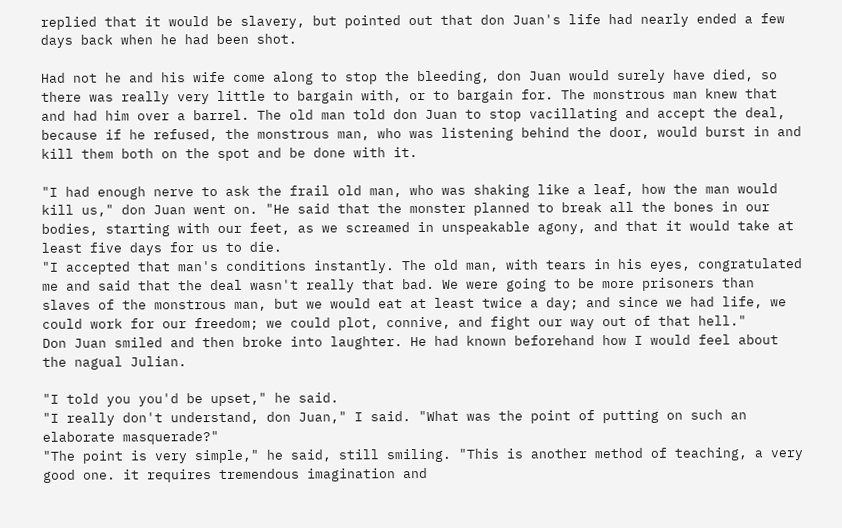replied that it would be slavery, but pointed out that don Juan's life had nearly ended a few days back when he had been shot.

Had not he and his wife come along to stop the bleeding, don Juan would surely have died, so there was really very little to bargain with, or to bargain for. The monstrous man knew that and had him over a barrel. The old man told don Juan to stop vacillating and accept the deal, because if he refused, the monstrous man, who was listening behind the door, would burst in and kill them both on the spot and be done with it.

"I had enough nerve to ask the frail old man, who was shaking like a leaf, how the man would kill us," don Juan went on. "He said that the monster planned to break all the bones in our bodies, starting with our feet, as we screamed in unspeakable agony, and that it would take at least five days for us to die.
"I accepted that man's conditions instantly. The old man, with tears in his eyes, congratulated me and said that the deal wasn't really that bad. We were going to be more prisoners than slaves of the monstrous man, but we would eat at least twice a day; and since we had life, we could work for our freedom; we could plot, connive, and fight our way out of that hell."
Don Juan smiled and then broke into laughter. He had known beforehand how I would feel about the nagual Julian.

"I told you you'd be upset," he said.
"I really don't understand, don Juan," I said. "What was the point of putting on such an elaborate masquerade?"
"The point is very simple," he said, still smiling. "This is another method of teaching, a very good one. it requires tremendous imagination and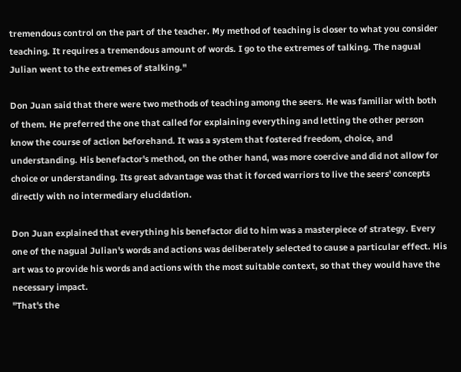tremendous control on the part of the teacher. My method of teaching is closer to what you consider teaching. It requires a tremendous amount of words. I go to the extremes of talking. The nagual Julian went to the extremes of stalking."

Don Juan said that there were two methods of teaching among the seers. He was familiar with both of them. He preferred the one that called for explaining everything and letting the other person know the course of action beforehand. It was a system that fostered freedom, choice, and understanding. His benefactor's method, on the other hand, was more coercive and did not allow for choice or understanding. Its great advantage was that it forced warriors to live the seers' concepts directly with no intermediary elucidation.

Don Juan explained that everything his benefactor did to him was a masterpiece of strategy. Every one of the nagual Julian's words and actions was deliberately selected to cause a particular effect. His art was to provide his words and actions with the most suitable context, so that they would have the necessary impact.
"That's the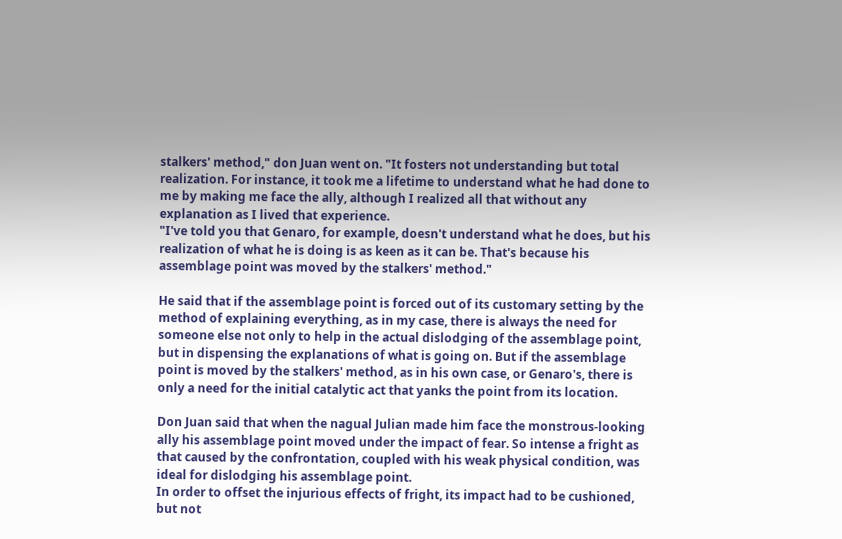stalkers' method," don Juan went on. "It fosters not understanding but total realization. For instance, it took me a lifetime to understand what he had done to me by making me face the ally, although I realized all that without any explanation as I lived that experience.
"I've told you that Genaro, for example, doesn't understand what he does, but his realization of what he is doing is as keen as it can be. That's because his assemblage point was moved by the stalkers' method."

He said that if the assemblage point is forced out of its customary setting by the method of explaining everything, as in my case, there is always the need for someone else not only to help in the actual dislodging of the assemblage point, but in dispensing the explanations of what is going on. But if the assemblage point is moved by the stalkers' method, as in his own case, or Genaro's, there is only a need for the initial catalytic act that yanks the point from its location.

Don Juan said that when the nagual Julian made him face the monstrous-looking ally his assemblage point moved under the impact of fear. So intense a fright as that caused by the confrontation, coupled with his weak physical condition, was ideal for dislodging his assemblage point.
In order to offset the injurious effects of fright, its impact had to be cushioned, but not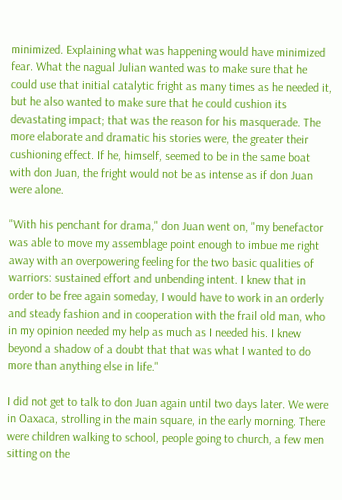minimized. Explaining what was happening would have minimized fear. What the nagual Julian wanted was to make sure that he could use that initial catalytic fright as many times as he needed it, but he also wanted to make sure that he could cushion its devastating impact; that was the reason for his masquerade. The more elaborate and dramatic his stories were, the greater their cushioning effect. If he, himself, seemed to be in the same boat with don Juan, the fright would not be as intense as if don Juan were alone.

"With his penchant for drama," don Juan went on, "my benefactor was able to move my assemblage point enough to imbue me right away with an overpowering feeling for the two basic qualities of warriors: sustained effort and unbending intent. I knew that in order to be free again someday, I would have to work in an orderly and steady fashion and in cooperation with the frail old man, who in my opinion needed my help as much as I needed his. I knew beyond a shadow of a doubt that that was what I wanted to do more than anything else in life."

I did not get to talk to don Juan again until two days later. We were in Oaxaca, strolling in the main square, in the early morning. There were children walking to school, people going to church, a few men sitting on the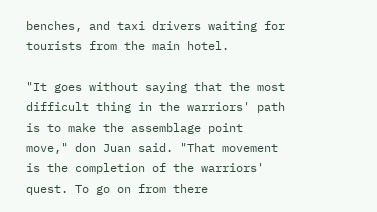benches, and taxi drivers waiting for tourists from the main hotel.

"It goes without saying that the most difficult thing in the warriors' path is to make the assemblage point move," don Juan said. "That movement is the completion of the warriors' quest. To go on from there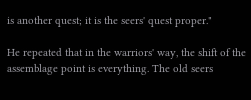is another quest; it is the seers' quest proper."

He repeated that in the warriors' way, the shift of the assemblage point is everything. The old seers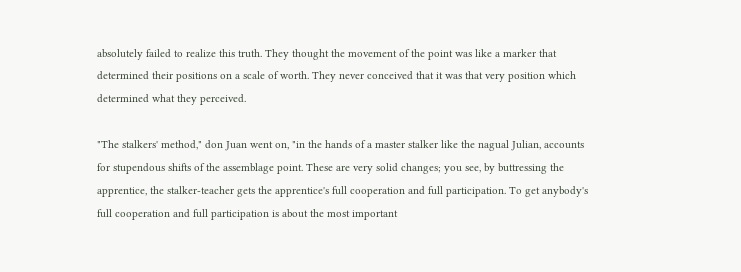absolutely failed to realize this truth. They thought the movement of the point was like a marker that determined their positions on a scale of worth. They never conceived that it was that very position which determined what they perceived.

"The stalkers' method," don Juan went on, "in the hands of a master stalker like the nagual Julian, accounts for stupendous shifts of the assemblage point. These are very solid changes; you see, by buttressing the apprentice, the stalker-teacher gets the apprentice's full cooperation and full participation. To get anybody's full cooperation and full participation is about the most important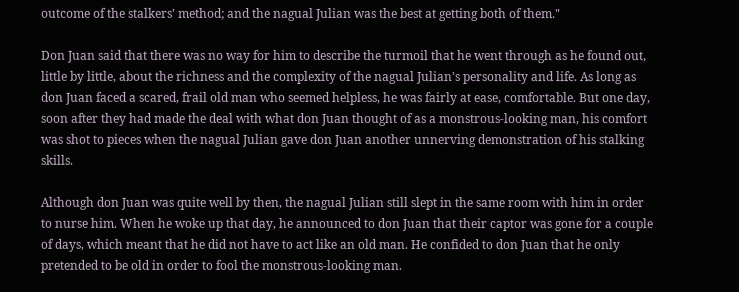outcome of the stalkers' method; and the nagual Julian was the best at getting both of them."

Don Juan said that there was no way for him to describe the turmoil that he went through as he found out, little by little, about the richness and the complexity of the nagual Julian's personality and life. As long as don Juan faced a scared, frail old man who seemed helpless, he was fairly at ease, comfortable. But one day, soon after they had made the deal with what don Juan thought of as a monstrous-looking man, his comfort was shot to pieces when the nagual Julian gave don Juan another unnerving demonstration of his stalking skills.

Although don Juan was quite well by then, the nagual Julian still slept in the same room with him in order to nurse him. When he woke up that day, he announced to don Juan that their captor was gone for a couple of days, which meant that he did not have to act like an old man. He confided to don Juan that he only pretended to be old in order to fool the monstrous-looking man.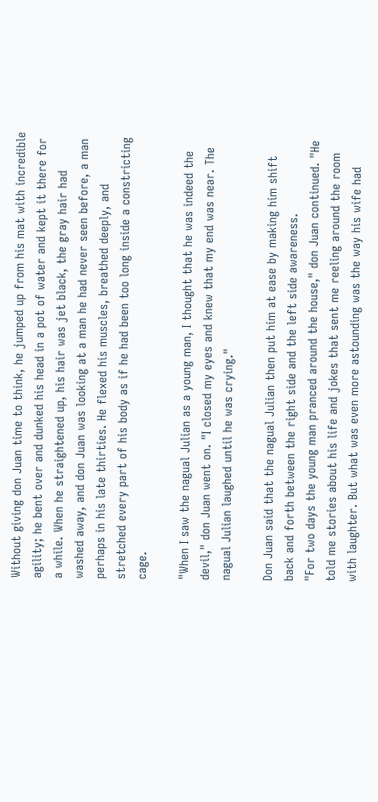Without giving don Juan time to think, he jumped up from his mat with incredible agility; he bent over and dunked his head in a pot of water and kept it there for a while. When he straightened up, his hair was jet black, the gray hair had washed away, and don Juan was looking at a man he had never seen before, a man perhaps in his late thirties. He flexed his muscles, breathed deeply, and stretched every part of his body as if he had been too long inside a constricting cage.

"When I saw the nagual Julian as a young man, I thought that he was indeed the devil," don Juan went on. "I closed my eyes and knew that my end was near. The nagual Julian laughed until he was crying."

Don Juan said that the nagual Julian then put him at ease by making him shift back and forth between the right side and the left side awareness.
"For two days the young man pranced around the house," don Juan continued. "He told me stories about his life and jokes that sent me reeling around the room with laughter. But what was even more astounding was the way his wife had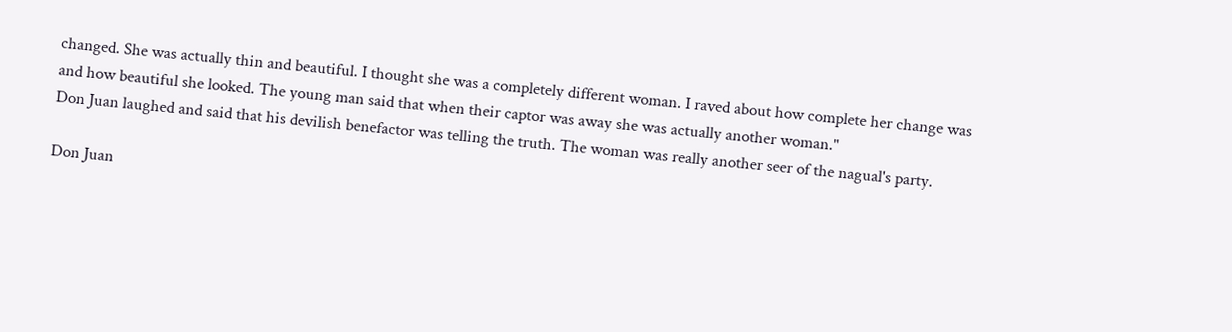changed. She was actually thin and beautiful. I thought she was a completely different woman. I raved about how complete her change was and how beautiful she looked. The young man said that when their captor was away she was actually another woman."
Don Juan laughed and said that his devilish benefactor was telling the truth. The woman was really another seer of the nagual's party.

Don Juan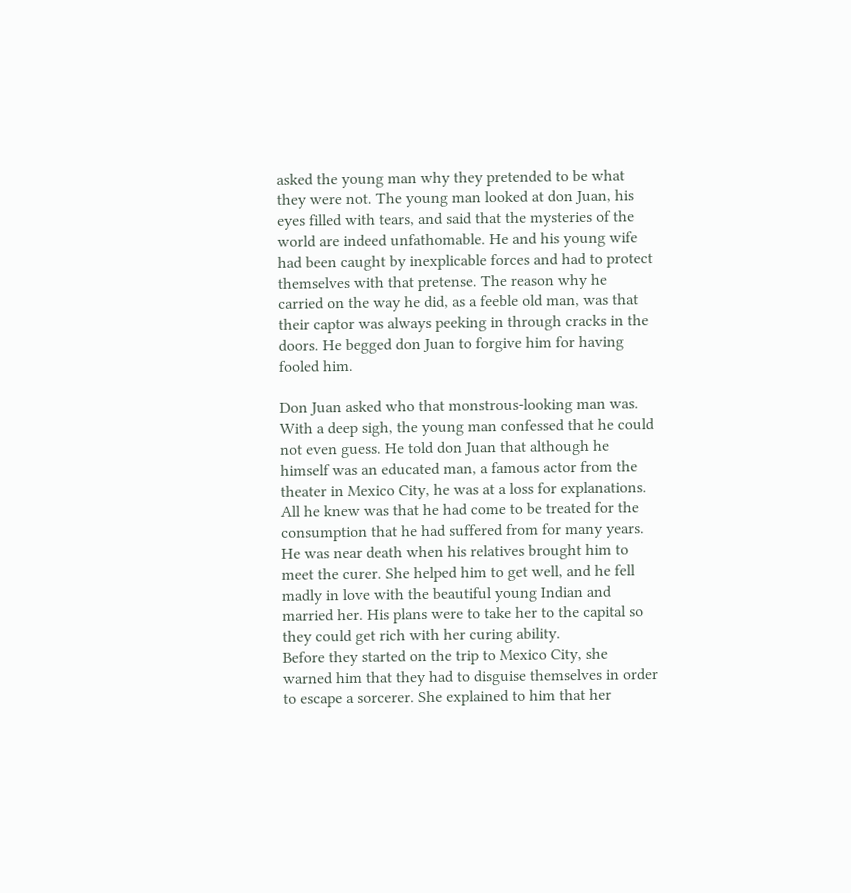asked the young man why they pretended to be what they were not. The young man looked at don Juan, his eyes filled with tears, and said that the mysteries of the world are indeed unfathomable. He and his young wife had been caught by inexplicable forces and had to protect themselves with that pretense. The reason why he carried on the way he did, as a feeble old man, was that their captor was always peeking in through cracks in the doors. He begged don Juan to forgive him for having fooled him.

Don Juan asked who that monstrous-looking man was. With a deep sigh, the young man confessed that he could not even guess. He told don Juan that although he himself was an educated man, a famous actor from the theater in Mexico City, he was at a loss for explanations. All he knew was that he had come to be treated for the consumption that he had suffered from for many years. He was near death when his relatives brought him to meet the curer. She helped him to get well, and he fell madly in love with the beautiful young Indian and married her. His plans were to take her to the capital so they could get rich with her curing ability.
Before they started on the trip to Mexico City, she warned him that they had to disguise themselves in order to escape a sorcerer. She explained to him that her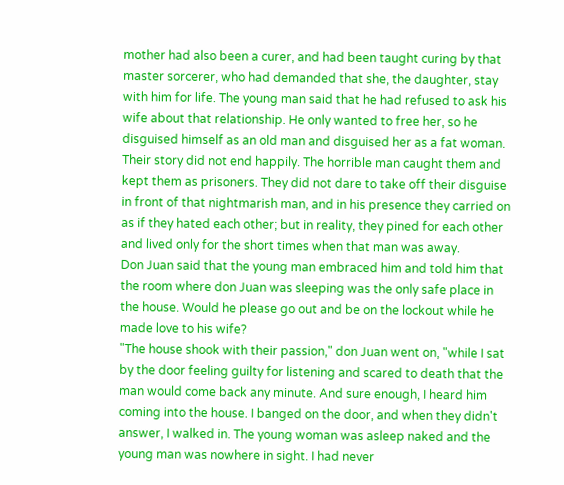mother had also been a curer, and had been taught curing by that master sorcerer, who had demanded that she, the daughter, stay with him for life. The young man said that he had refused to ask his wife about that relationship. He only wanted to free her, so he disguised himself as an old man and disguised her as a fat woman.
Their story did not end happily. The horrible man caught them and kept them as prisoners. They did not dare to take off their disguise in front of that nightmarish man, and in his presence they carried on as if they hated each other; but in reality, they pined for each other and lived only for the short times when that man was away.
Don Juan said that the young man embraced him and told him that the room where don Juan was sleeping was the only safe place in the house. Would he please go out and be on the lockout while he made love to his wife?
"The house shook with their passion," don Juan went on, "while I sat by the door feeling guilty for listening and scared to death that the man would come back any minute. And sure enough, I heard him coming into the house. I banged on the door, and when they didn't answer, I walked in. The young woman was asleep naked and the young man was nowhere in sight. I had never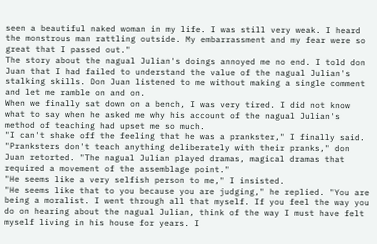seen a beautiful naked woman in my life. I was still very weak. I heard the monstrous man rattling outside. My embarrassment and my fear were so great that I passed out."
The story about the nagual Julian's doings annoyed me no end. I told don Juan that I had failed to understand the value of the nagual Julian's stalking skills. Don Juan listened to me without making a single comment and let me ramble on and on.
When we finally sat down on a bench, I was very tired. I did not know what to say when he asked me why his account of the nagual Julian's method of teaching had upset me so much.
"I can't shake off the feeling that he was a prankster," I finally said.
"Pranksters don't teach anything deliberately with their pranks," don Juan retorted. "The nagual Julian played dramas, magical dramas that required a movement of the assemblage point."
"He seems like a very selfish person to me," I insisted.
"He seems like that to you because you are judging," he replied. "You are being a moralist. I went through all that myself. If you feel the way you do on hearing about the nagual Julian, think of the way I must have felt myself living in his house for years. I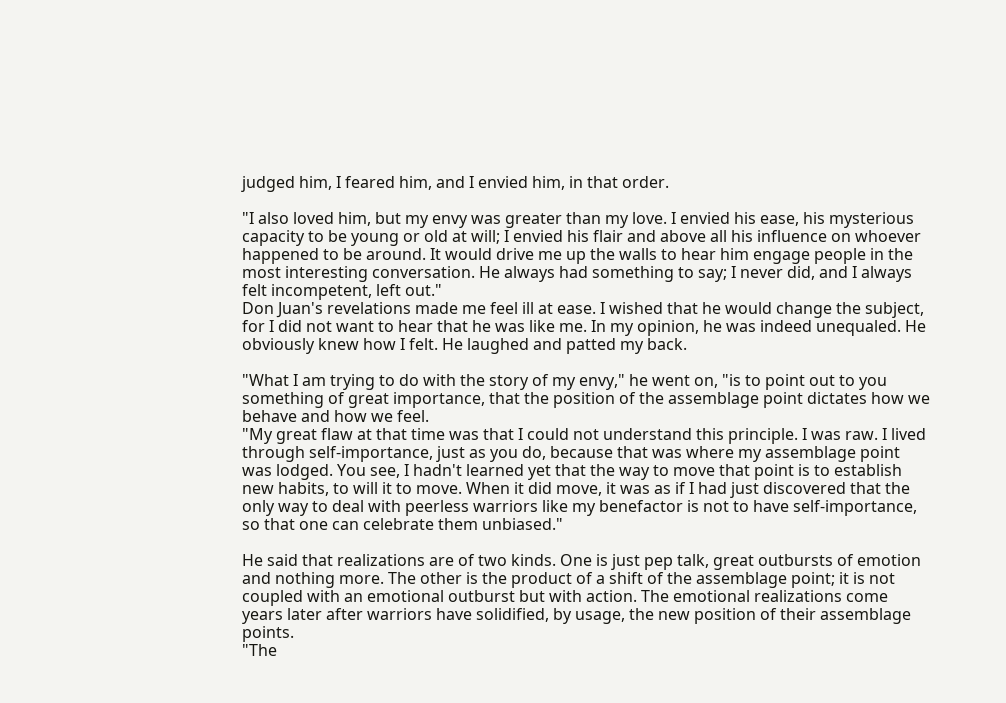judged him, I feared him, and I envied him, in that order.

"I also loved him, but my envy was greater than my love. I envied his ease, his mysterious capacity to be young or old at will; I envied his flair and above all his influence on whoever happened to be around. It would drive me up the walls to hear him engage people in the most interesting conversation. He always had something to say; I never did, and I always felt incompetent, left out."
Don Juan's revelations made me feel ill at ease. I wished that he would change the subject, for I did not want to hear that he was like me. In my opinion, he was indeed unequaled. He obviously knew how I felt. He laughed and patted my back.

"What I am trying to do with the story of my envy," he went on, "is to point out to you something of great importance, that the position of the assemblage point dictates how we behave and how we feel.
"My great flaw at that time was that I could not understand this principle. I was raw. I lived through self-importance, just as you do, because that was where my assemblage point was lodged. You see, I hadn't learned yet that the way to move that point is to establish new habits, to will it to move. When it did move, it was as if I had just discovered that the only way to deal with peerless warriors like my benefactor is not to have self-importance, so that one can celebrate them unbiased."

He said that realizations are of two kinds. One is just pep talk, great outbursts of emotion and nothing more. The other is the product of a shift of the assemblage point; it is not coupled with an emotional outburst but with action. The emotional realizations come years later after warriors have solidified, by usage, the new position of their assemblage points.
"The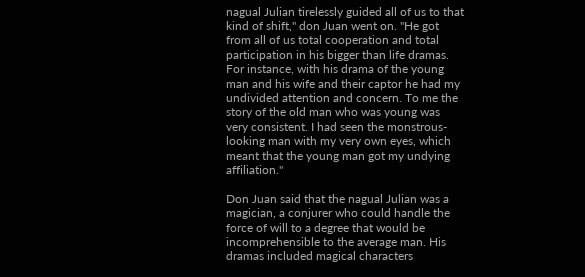nagual Julian tirelessly guided all of us to that kind of shift," don Juan went on. "He got from all of us total cooperation and total participation in his bigger than life dramas. For instance, with his drama of the young man and his wife and their captor he had my undivided attention and concern. To me the story of the old man who was young was very consistent. I had seen the monstrous-looking man with my very own eyes, which meant that the young man got my undying affiliation."

Don Juan said that the nagual Julian was a magician, a conjurer who could handle the force of will to a degree that would be incomprehensible to the average man. His dramas included magical characters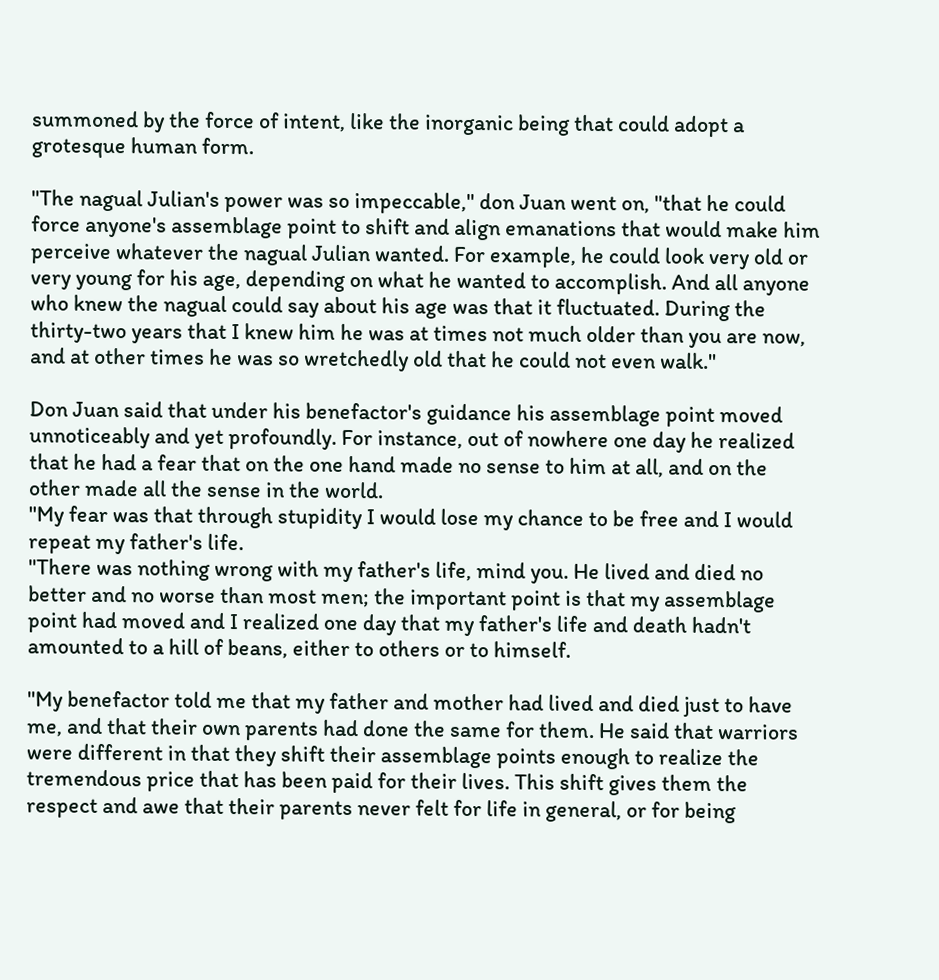summoned by the force of intent, like the inorganic being that could adopt a grotesque human form.

"The nagual Julian's power was so impeccable," don Juan went on, "that he could force anyone's assemblage point to shift and align emanations that would make him perceive whatever the nagual Julian wanted. For example, he could look very old or very young for his age, depending on what he wanted to accomplish. And all anyone who knew the nagual could say about his age was that it fluctuated. During the thirty-two years that I knew him he was at times not much older than you are now, and at other times he was so wretchedly old that he could not even walk."

Don Juan said that under his benefactor's guidance his assemblage point moved unnoticeably and yet profoundly. For instance, out of nowhere one day he realized that he had a fear that on the one hand made no sense to him at all, and on the other made all the sense in the world.
"My fear was that through stupidity I would lose my chance to be free and I would repeat my father's life.
"There was nothing wrong with my father's life, mind you. He lived and died no better and no worse than most men; the important point is that my assemblage point had moved and I realized one day that my father's life and death hadn't amounted to a hill of beans, either to others or to himself.

"My benefactor told me that my father and mother had lived and died just to have me, and that their own parents had done the same for them. He said that warriors were different in that they shift their assemblage points enough to realize the tremendous price that has been paid for their lives. This shift gives them the respect and awe that their parents never felt for life in general, or for being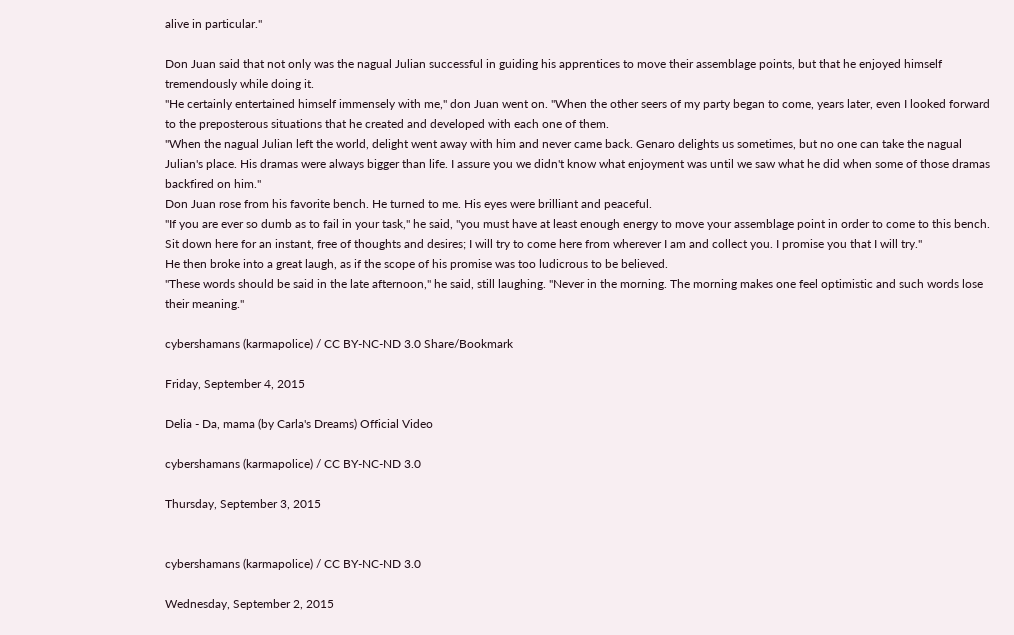alive in particular."

Don Juan said that not only was the nagual Julian successful in guiding his apprentices to move their assemblage points, but that he enjoyed himself tremendously while doing it.
"He certainly entertained himself immensely with me," don Juan went on. "When the other seers of my party began to come, years later, even I looked forward to the preposterous situations that he created and developed with each one of them.
"When the nagual Julian left the world, delight went away with him and never came back. Genaro delights us sometimes, but no one can take the nagual Julian's place. His dramas were always bigger than life. I assure you we didn't know what enjoyment was until we saw what he did when some of those dramas backfired on him."
Don Juan rose from his favorite bench. He turned to me. His eyes were brilliant and peaceful.
"If you are ever so dumb as to fail in your task," he said, "you must have at least enough energy to move your assemblage point in order to come to this bench. Sit down here for an instant, free of thoughts and desires; I will try to come here from wherever I am and collect you. I promise you that I will try."
He then broke into a great laugh, as if the scope of his promise was too ludicrous to be believed.
"These words should be said in the late afternoon," he said, still laughing. "Never in the morning. The morning makes one feel optimistic and such words lose their meaning."

cybershamans (karmapolice) / CC BY-NC-ND 3.0 Share/Bookmark

Friday, September 4, 2015

Delia - Da, mama (by Carla's Dreams) Official Video

cybershamans (karmapolice) / CC BY-NC-ND 3.0

Thursday, September 3, 2015


cybershamans (karmapolice) / CC BY-NC-ND 3.0

Wednesday, September 2, 2015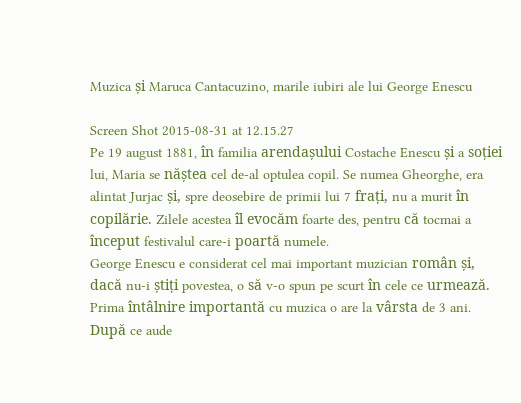Muzica și Maruca Cantacuzino, marile iubiri ale lui George Enescu

Screen Shot 2015-08-31 at 12.15.27
Pe 19 august 1881, în familia arendașului Costache Enescu și a soției lui, Maria se năștea cel de-al optulea copil. Se numea Gheorghe, era alintat Jurjac și, spre deosebire de primii lui 7 frați, nu a murit în copilărie. Zilele acestea îl evocăm foarte des, pentru că tocmai a început festivalul care-i poartă numele.
George Enescu e considerat cel mai important muzician român și, dacă nu-i știți povestea, o să v-o spun pe scurt în cele ce urmează.
Prima întâlnire importantă cu muzica o are la vârsta de 3 ani. După ce aude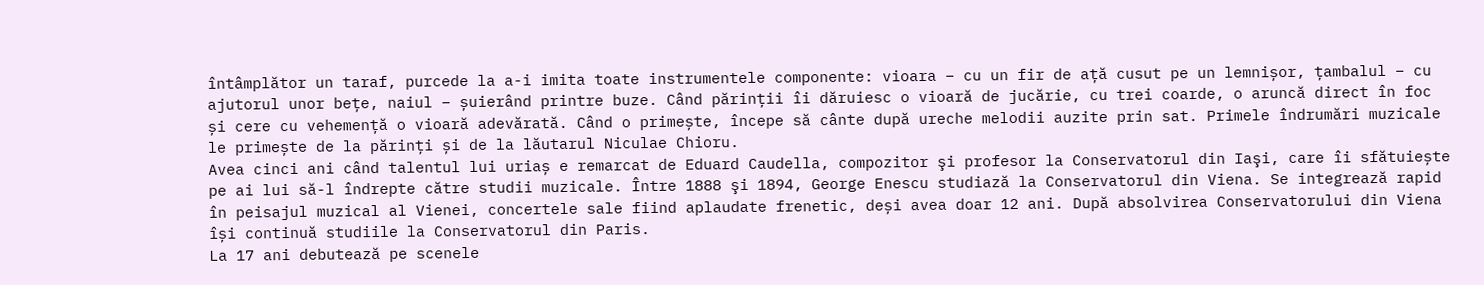întâmplător un taraf, purcede la a-i imita toate instrumentele componente: vioara – cu un fir de ață cusut pe un lemnișor, țambalul – cu ajutorul unor bețe, naiul – șuierând printre buze. Când părinții îi dăruiesc o vioară de jucărie, cu trei coarde, o aruncă direct în foc și cere cu vehemență o vioară adevărată. Când o primește, începe să cânte după ureche melodii auzite prin sat. Primele îndrumări muzicale le primește de la părinți și de la lăutarul Niculae Chioru.
Avea cinci ani când talentul lui uriaș e remarcat de Eduard Caudella, compozitor şi profesor la Conservatorul din Iaşi, care îi sfătuiește pe ai lui să-l îndrepte către studii muzicale. Între 1888 şi 1894, George Enescu studiază la Conservatorul din Viena. Se integrează rapid în peisajul muzical al Vienei, concertele sale fiind aplaudate frenetic, deși avea doar 12 ani. După absolvirea Conservatorului din Viena își continuă studiile la Conservatorul din Paris.
La 17 ani debutează pe scenele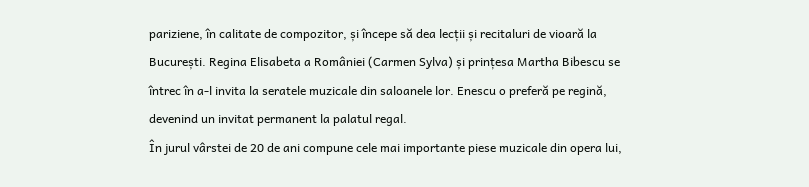pariziene, în calitate de compozitor, și începe să dea lecții și recitaluri de vioară la București. Regina Elisabeta a României (Carmen Sylva) și prințesa Martha Bibescu se întrec în a-l invita la seratele muzicale din saloanele lor. Enescu o preferă pe regină, devenind un invitat permanent la palatul regal.
În jurul vârstei de 20 de ani compune cele mai importante piese muzicale din opera lui,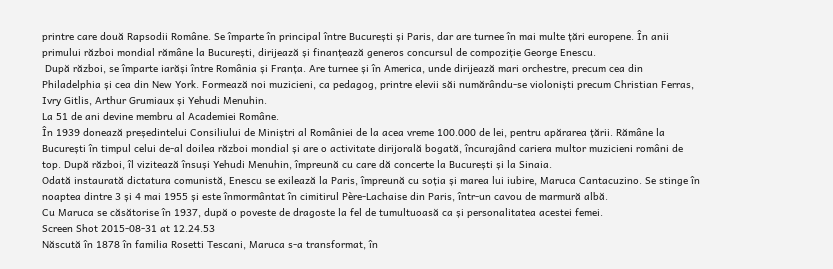printre care două Rapsodii Române. Se împarte în principal între București și Paris, dar are turnee în mai multe țări europene. În anii primului război mondial rămâne la București, dirijează și finanțează generos concursul de compoziție George Enescu.
 După război, se împarte iarăși între România și Franța. Are turnee și în America, unde dirijează mari orchestre, precum cea din Philadelphia și cea din New York. Formează noi muzicieni, ca pedagog, printre elevii săi numărându-se violoniști precum Christian Ferras, Ivry Gitlis, Arthur Grumiaux și Yehudi Menuhin.
La 51 de ani devine membru al Academiei Române.
În 1939 donează președintelui Consiliului de Miniștri al României de la acea vreme 100.000 de lei, pentru apărarea țării. Rămâne la București în timpul celui de-al doilea război mondial și are o activitate dirijorală bogată, încurajând cariera multor muzicieni români de top. După război, îl vizitează însuși Yehudi Menuhin, împreună cu care dă concerte la București și la Sinaia.
Odată instaurată dictatura comunistă, Enescu se exilează la Paris, împreună cu soția și marea lui iubire, Maruca Cantacuzino. Se stinge în noaptea dintre 3 și 4 mai 1955 și este înmormântat în cimitirul Père-Lachaise din Paris, într-un cavou de marmură albă.
Cu Maruca se căsătorise în 1937, după o poveste de dragoste la fel de tumultuoasă ca și personalitatea acestei femei.
Screen Shot 2015-08-31 at 12.24.53
Născută în 1878 în familia Rosetti Tescani, Maruca s-a transformat, în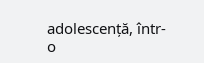adolescență, într-o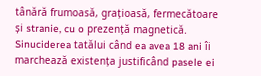tânără frumoasă, grațioasă, fermecătoare și stranie, cu o prezență magnetică. Sinuciderea tatălui când ea avea 18 ani îi marchează existența justificând pasele ei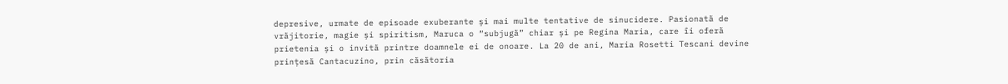depresive, urmate de episoade exuberante și mai multe tentative de sinucidere. Pasionată de vrăjitorie, magie și spiritism, Maruca o “subjugă” chiar și pe Regina Maria, care îi oferă prietenia și o invită printre doamnele ei de onoare. La 20 de ani, Maria Rosetti Tescani devine prințesă Cantacuzino, prin căsătoria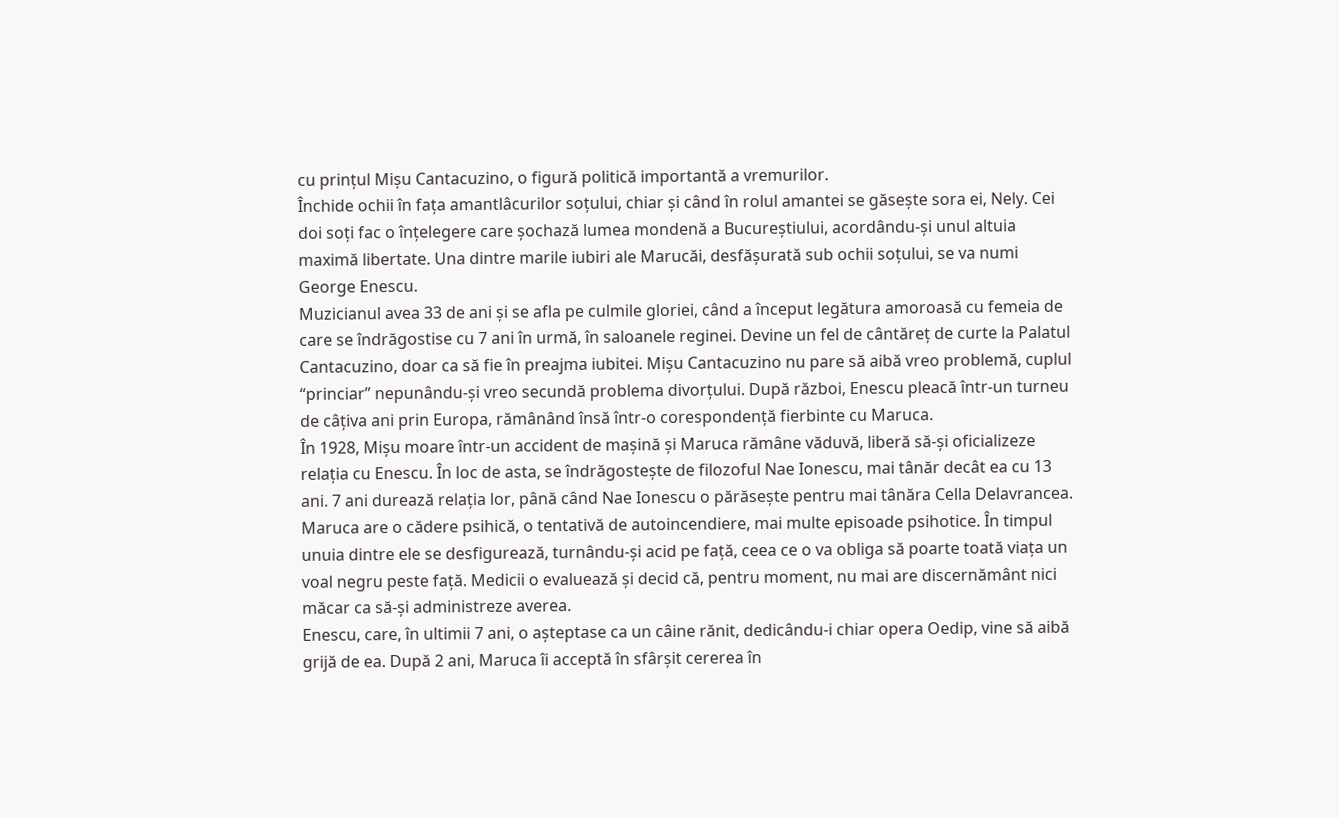cu prințul Mișu Cantacuzino, o figură politică importantă a vremurilor.
Închide ochii în fața amantlâcurilor soțului, chiar și când în rolul amantei se găsește sora ei, Nely. Cei doi soți fac o înțelegere care șochază lumea mondenă a Bucureștiului, acordându-și unul altuia maximă libertate. Una dintre marile iubiri ale Marucăi, desfășurată sub ochii soțului, se va numi George Enescu.
Muzicianul avea 33 de ani și se afla pe culmile gloriei, când a început legătura amoroasă cu femeia de care se îndrăgostise cu 7 ani în urmă, în saloanele reginei. Devine un fel de cântăreț de curte la Palatul Cantacuzino, doar ca să fie în preajma iubitei. Mișu Cantacuzino nu pare să aibă vreo problemă, cuplul “princiar” nepunându-și vreo secundă problema divorțului. După război, Enescu pleacă într-un turneu de câțiva ani prin Europa, rămânând însă într-o corespondență fierbinte cu Maruca.
În 1928, Mișu moare într-un accident de mașină și Maruca rămâne văduvă, liberă să-și oficializeze relația cu Enescu. În loc de asta, se îndrăgostește de filozoful Nae Ionescu, mai tânăr decât ea cu 13 ani. 7 ani durează relația lor, până când Nae Ionescu o părăsește pentru mai tânăra Cella Delavrancea. Maruca are o cădere psihică, o tentativă de autoincendiere, mai multe episoade psihotice. În timpul unuia dintre ele se desfigurează, turnându-și acid pe față, ceea ce o va obliga să poarte toată viața un voal negru peste față. Medicii o evaluează și decid că, pentru moment, nu mai are discernământ nici măcar ca să-și administreze averea.
Enescu, care, în ultimii 7 ani, o așteptase ca un câine rănit, dedicându-i chiar opera Oedip, vine să aibă grijă de ea. După 2 ani, Maruca îi acceptă în sfârșit cererea în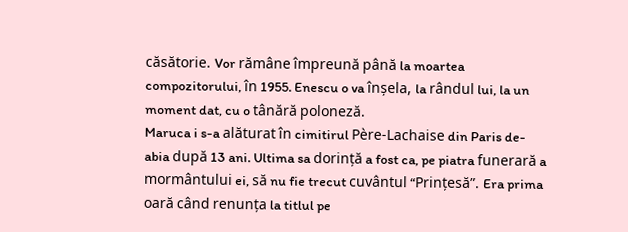căsătorie. Vor rămâne împreună până la moartea compozitorului, în 1955. Enescu o va înșela, la rândul lui, la un moment dat, cu o tânără poloneză.
Maruca i s-a alăturat în cimitirul Père-Lachaise din Paris de-abia după 13 ani. Ultima sa dorință a fost ca, pe piatra funerară a mormântului ei, să nu fie trecut cuvântul “Prințesă”. Era prima oară când renunța la titlul pe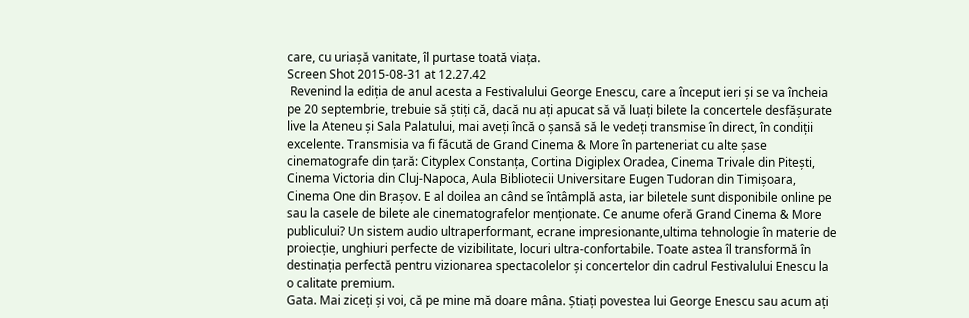care, cu uriașă vanitate, îl purtase toată viața.
Screen Shot 2015-08-31 at 12.27.42
 Revenind la ediția de anul acesta a Festivalului George Enescu, care a început ieri și se va încheia pe 20 septembrie, trebuie să știți că, dacă nu ați apucat să vă luați bilete la concertele desfășurate live la Ateneu și Sala Palatului, mai aveți încă o șansă să le vedeți transmise în direct, în condiții excelente. Transmisia va fi făcută de Grand Cinema & More în parteneriat cu alte șase cinematografe din țară: Cityplex Constanța, Cortina Digiplex Oradea, Cinema Trivale din Pitești, Cinema Victoria din Cluj-Napoca, Aula Bibliotecii Universitare Eugen Tudoran din Timișoara, Cinema One din Brașov. E al doilea an când se întâmplă asta, iar biletele sunt disponibile online pe sau la casele de bilete ale cinematografelor menționate. Ce anume oferă Grand Cinema & More publicului? Un sistem audio ultraperformant, ecrane impresionante,ultima tehnologie în materie de proiecție, unghiuri perfecte de vizibilitate, locuri ultra-confortabile. Toate astea îl transformă în destinația perfectă pentru vizionarea spectacolelor și concertelor din cadrul Festivalului Enescu la o calitate premium.
Gata. Mai ziceți și voi, că pe mine mă doare mâna. Știați povestea lui George Enescu sau acum ați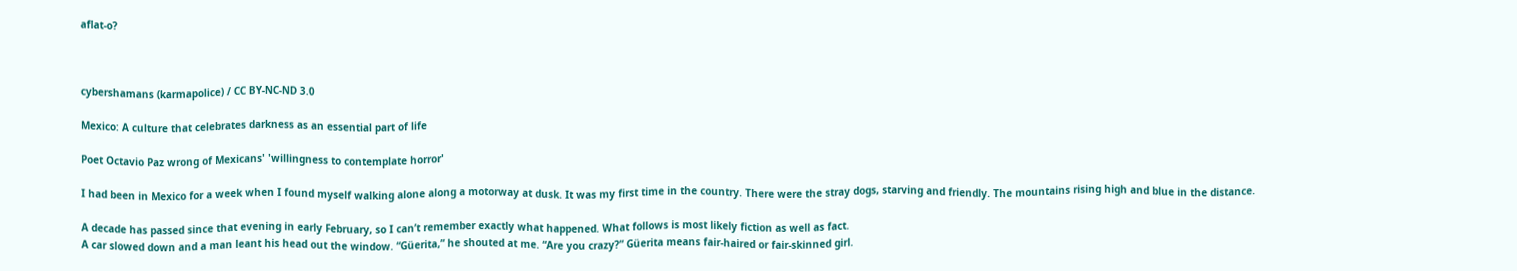aflat-o?



cybershamans (karmapolice) / CC BY-NC-ND 3.0

Mexico: A culture that celebrates darkness as an essential part of life

Poet Octavio Paz wrong of Mexicans' 'willingness to contemplate horror'

I had been in Mexico for a week when I found myself walking alone along a motorway at dusk. It was my first time in the country. There were the stray dogs, starving and friendly. The mountains rising high and blue in the distance.

A decade has passed since that evening in early February, so I can’t remember exactly what happened. What follows is most likely fiction as well as fact.
A car slowed down and a man leant his head out the window. “Güerita,” he shouted at me. “Are you crazy?” Güerita means fair-haired or fair-skinned girl.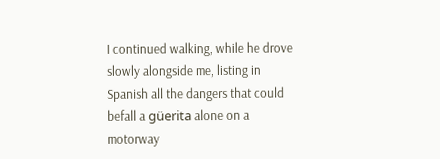I continued walking, while he drove slowly alongside me, listing in Spanish all the dangers that could befall a güerita alone on a motorway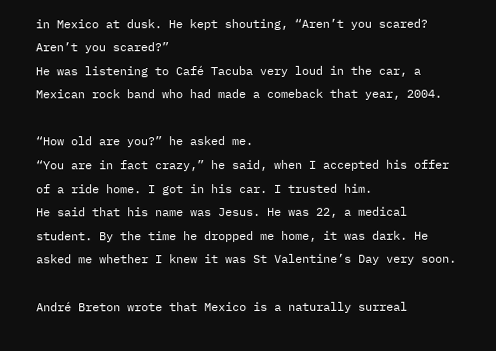in Mexico at dusk. He kept shouting, “Aren’t you scared? Aren’t you scared?”
He was listening to Café Tacuba very loud in the car, a Mexican rock band who had made a comeback that year, 2004.

“How old are you?” he asked me.
“You are in fact crazy,” he said, when I accepted his offer of a ride home. I got in his car. I trusted him.
He said that his name was Jesus. He was 22, a medical student. By the time he dropped me home, it was dark. He asked me whether I knew it was St Valentine’s Day very soon.

André Breton wrote that Mexico is a naturally surreal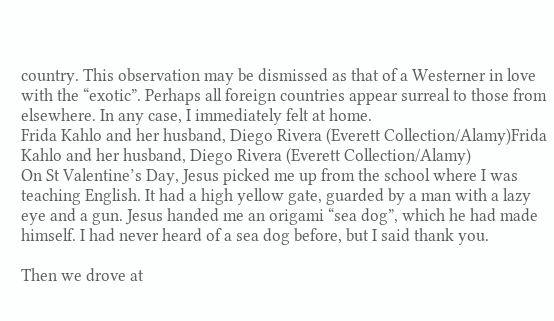country. This observation may be dismissed as that of a Westerner in love with the “exotic”. Perhaps all foreign countries appear surreal to those from elsewhere. In any case, I immediately felt at home.
Frida Kahlo and her husband, Diego Rivera (Everett Collection/Alamy)Frida Kahlo and her husband, Diego Rivera (Everett Collection/Alamy)
On St Valentine’s Day, Jesus picked me up from the school where I was teaching English. It had a high yellow gate, guarded by a man with a lazy eye and a gun. Jesus handed me an origami “sea dog”, which he had made himself. I had never heard of a sea dog before, but I said thank you.

Then we drove at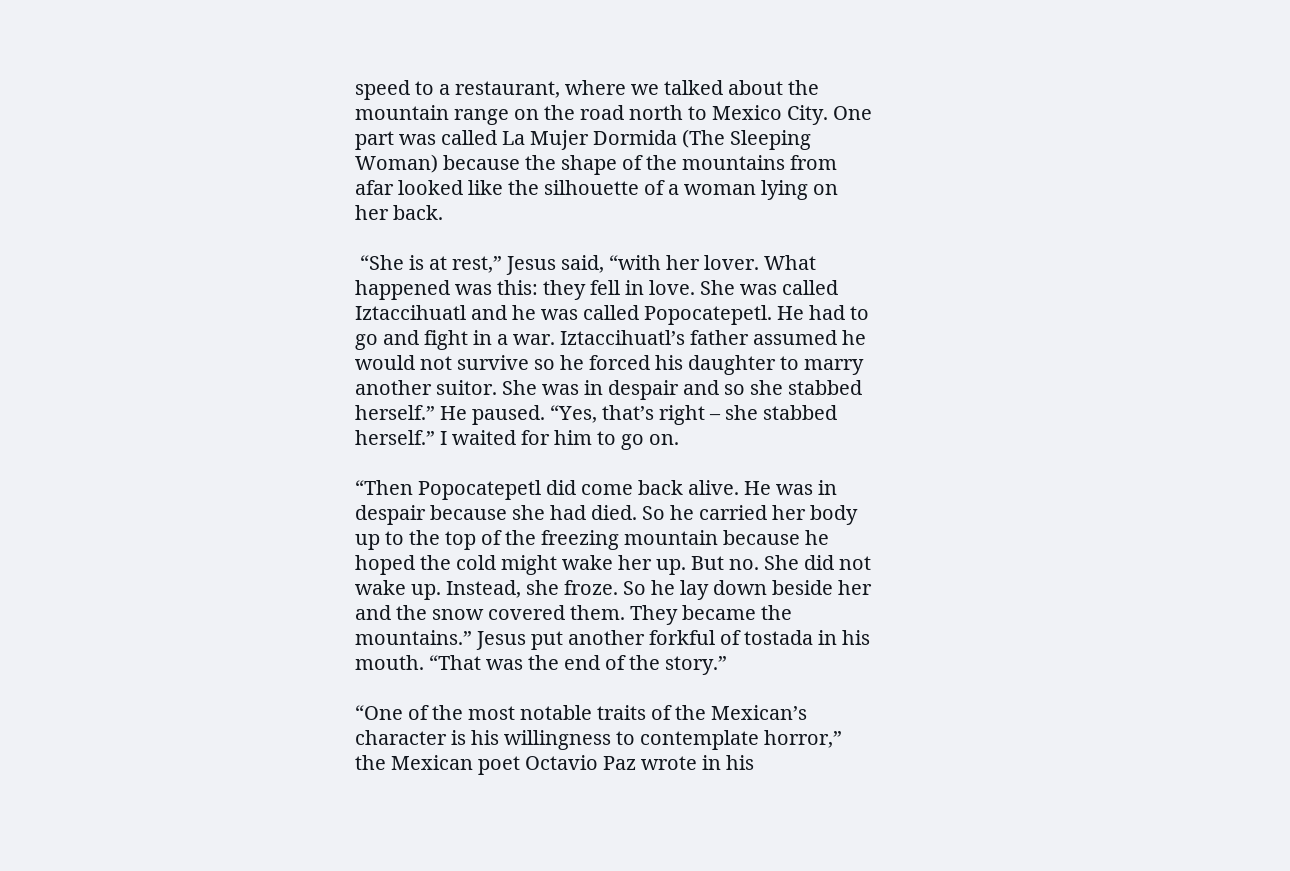speed to a restaurant, where we talked about the mountain range on the road north to Mexico City. One part was called La Mujer Dormida (The Sleeping Woman) because the shape of the mountains from afar looked like the silhouette of a woman lying on her back.

 “She is at rest,” Jesus said, “with her lover. What happened was this: they fell in love. She was called Iztaccihuatl and he was called Popocatepetl. He had to go and fight in a war. Iztaccihuatl’s father assumed he would not survive so he forced his daughter to marry another suitor. She was in despair and so she stabbed herself.” He paused. “Yes, that’s right – she stabbed herself.” I waited for him to go on.

“Then Popocatepetl did come back alive. He was in despair because she had died. So he carried her body up to the top of the freezing mountain because he hoped the cold might wake her up. But no. She did not wake up. Instead, she froze. So he lay down beside her and the snow covered them. They became the mountains.” Jesus put another forkful of tostada in his mouth. “That was the end of the story.”

“One of the most notable traits of the Mexican’s character is his willingness to contemplate horror,” the Mexican poet Octavio Paz wrote in his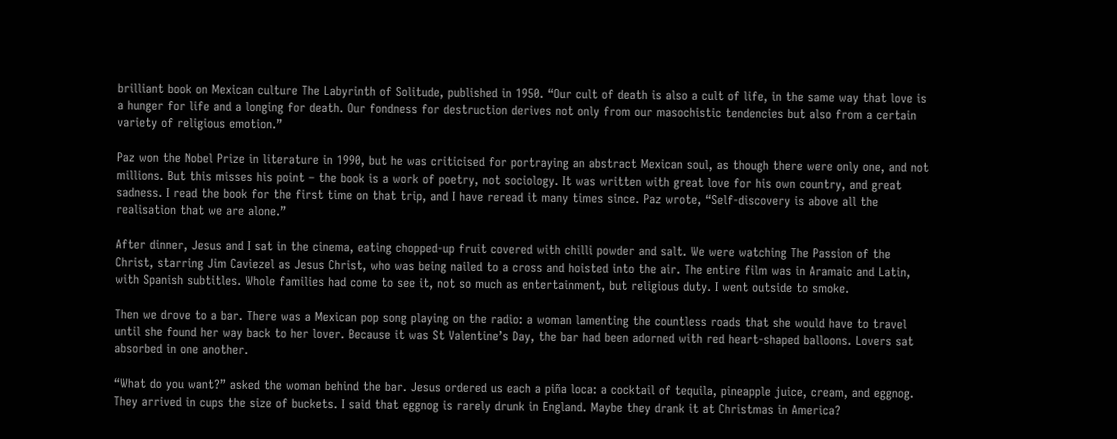brilliant book on Mexican culture The Labyrinth of Solitude, published in 1950. “Our cult of death is also a cult of life, in the same way that love is a hunger for life and a longing for death. Our fondness for destruction derives not only from our masochistic tendencies but also from a certain variety of religious emotion.”

Paz won the Nobel Prize in literature in 1990, but he was criticised for portraying an abstract Mexican soul, as though there were only one, and not millions. But this misses his point – the book is a work of poetry, not sociology. It was written with great love for his own country, and great sadness. I read the book for the first time on that trip, and I have reread it many times since. Paz wrote, “Self-discovery is above all the realisation that we are alone.”

After dinner, Jesus and I sat in the cinema, eating chopped-up fruit covered with chilli powder and salt. We were watching The Passion of the Christ, starring Jim Caviezel as Jesus Christ, who was being nailed to a cross and hoisted into the air. The entire film was in Aramaic and Latin, with Spanish subtitles. Whole families had come to see it, not so much as entertainment, but religious duty. I went outside to smoke.

Then we drove to a bar. There was a Mexican pop song playing on the radio: a woman lamenting the countless roads that she would have to travel until she found her way back to her lover. Because it was St Valentine’s Day, the bar had been adorned with red heart-shaped balloons. Lovers sat absorbed in one another.

“What do you want?” asked the woman behind the bar. Jesus ordered us each a piña loca: a cocktail of tequila, pineapple juice, cream, and eggnog. They arrived in cups the size of buckets. I said that eggnog is rarely drunk in England. Maybe they drank it at Christmas in America?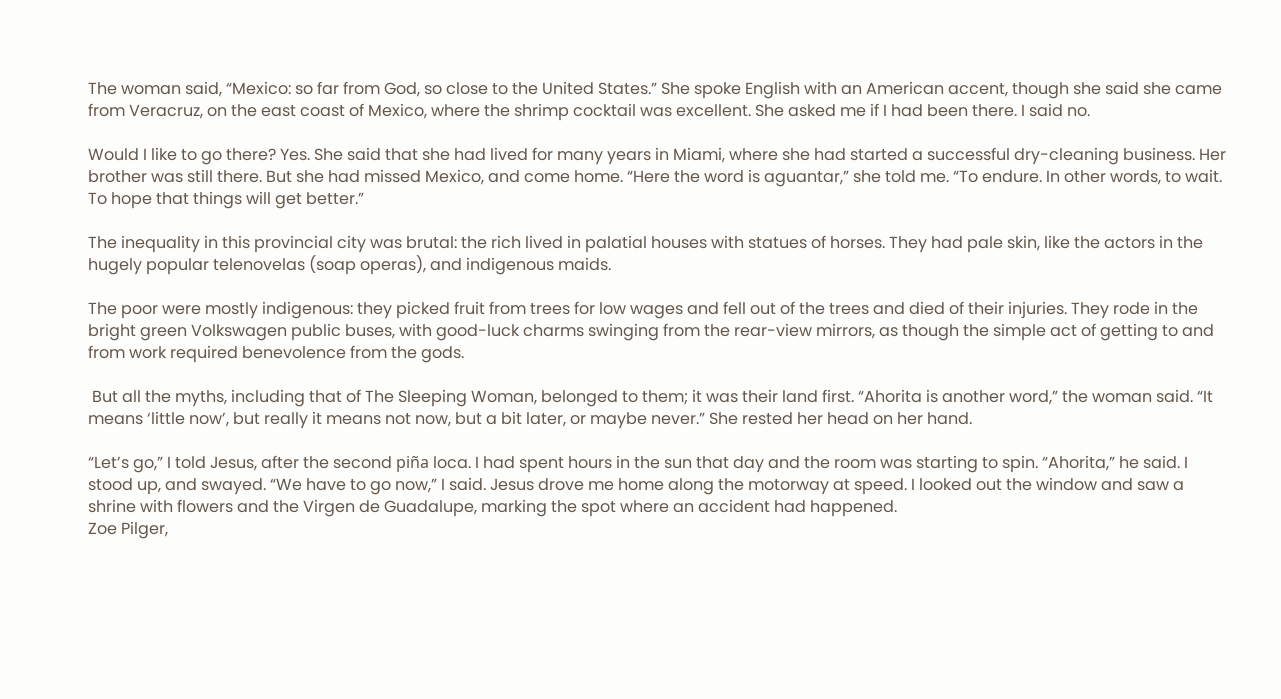The woman said, “Mexico: so far from God, so close to the United States.” She spoke English with an American accent, though she said she came from Veracruz, on the east coast of Mexico, where the shrimp cocktail was excellent. She asked me if I had been there. I said no.

Would I like to go there? Yes. She said that she had lived for many years in Miami, where she had started a successful dry-cleaning business. Her brother was still there. But she had missed Mexico, and come home. “Here the word is aguantar,” she told me. “To endure. In other words, to wait. To hope that things will get better.”

The inequality in this provincial city was brutal: the rich lived in palatial houses with statues of horses. They had pale skin, like the actors in the hugely popular telenovelas (soap operas), and indigenous maids.

The poor were mostly indigenous: they picked fruit from trees for low wages and fell out of the trees and died of their injuries. They rode in the bright green Volkswagen public buses, with good-luck charms swinging from the rear-view mirrors, as though the simple act of getting to and from work required benevolence from the gods.

 But all the myths, including that of The Sleeping Woman, belonged to them; it was their land first. “Ahorita is another word,” the woman said. “It means ‘little now’, but really it means not now, but a bit later, or maybe never.” She rested her head on her hand.

“Let’s go,” I told Jesus, after the second piña loca. I had spent hours in the sun that day and the room was starting to spin. “Ahorita,” he said. I stood up, and swayed. “We have to go now,” I said. Jesus drove me home along the motorway at speed. I looked out the window and saw a shrine with flowers and the Virgen de Guadalupe, marking the spot where an accident had happened.
Zoe Pilger,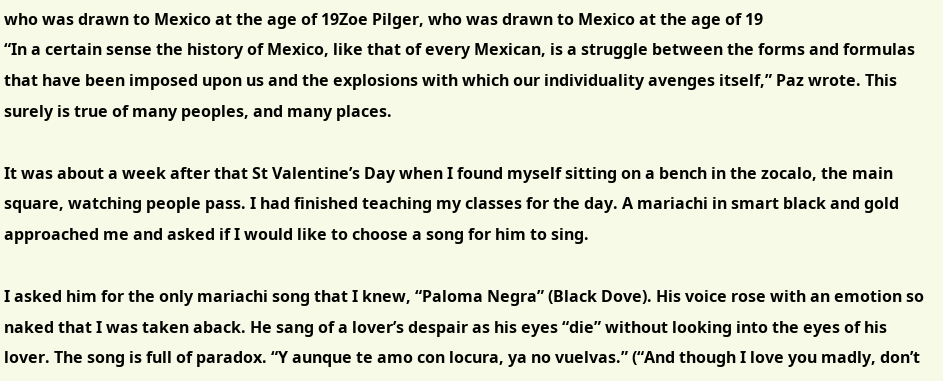who was drawn to Mexico at the age of 19Zoe Pilger, who was drawn to Mexico at the age of 19
“In a certain sense the history of Mexico, like that of every Mexican, is a struggle between the forms and formulas that have been imposed upon us and the explosions with which our individuality avenges itself,” Paz wrote. This surely is true of many peoples, and many places.

It was about a week after that St Valentine’s Day when I found myself sitting on a bench in the zocalo, the main square, watching people pass. I had finished teaching my classes for the day. A mariachi in smart black and gold approached me and asked if I would like to choose a song for him to sing.

I asked him for the only mariachi song that I knew, “Paloma Negra” (Black Dove). His voice rose with an emotion so naked that I was taken aback. He sang of a lover’s despair as his eyes “die” without looking into the eyes of his lover. The song is full of paradox. “Y aunque te amo con locura, ya no vuelvas.” (“And though I love you madly, don’t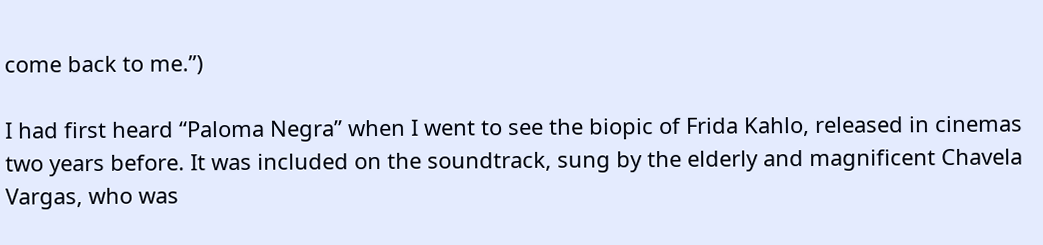come back to me.”)

I had first heard “Paloma Negra” when I went to see the biopic of Frida Kahlo, released in cinemas two years before. It was included on the soundtrack, sung by the elderly and magnificent Chavela Vargas, who was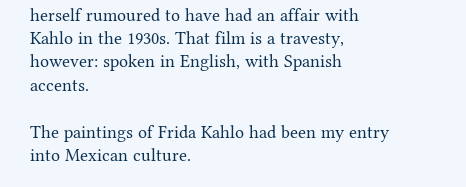herself rumoured to have had an affair with Kahlo in the 1930s. That film is a travesty, however: spoken in English, with Spanish accents.

The paintings of Frida Kahlo had been my entry into Mexican culture.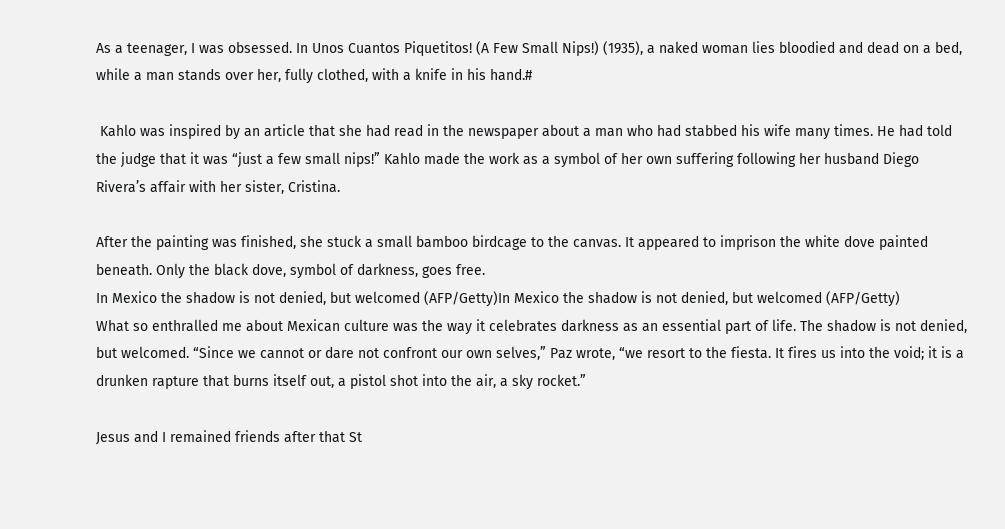As a teenager, I was obsessed. In Unos Cuantos Piquetitos! (A Few Small Nips!) (1935), a naked woman lies bloodied and dead on a bed, while a man stands over her, fully clothed, with a knife in his hand.#

 Kahlo was inspired by an article that she had read in the newspaper about a man who had stabbed his wife many times. He had told the judge that it was “just a few small nips!” Kahlo made the work as a symbol of her own suffering following her husband Diego Rivera’s affair with her sister, Cristina.

After the painting was finished, she stuck a small bamboo birdcage to the canvas. It appeared to imprison the white dove painted beneath. Only the black dove, symbol of darkness, goes free.
In Mexico the shadow is not denied, but welcomed (AFP/Getty)In Mexico the shadow is not denied, but welcomed (AFP/Getty)
What so enthralled me about Mexican culture was the way it celebrates darkness as an essential part of life. The shadow is not denied, but welcomed. “Since we cannot or dare not confront our own selves,” Paz wrote, “we resort to the fiesta. It fires us into the void; it is a drunken rapture that burns itself out, a pistol shot into the air, a sky rocket.”

Jesus and I remained friends after that St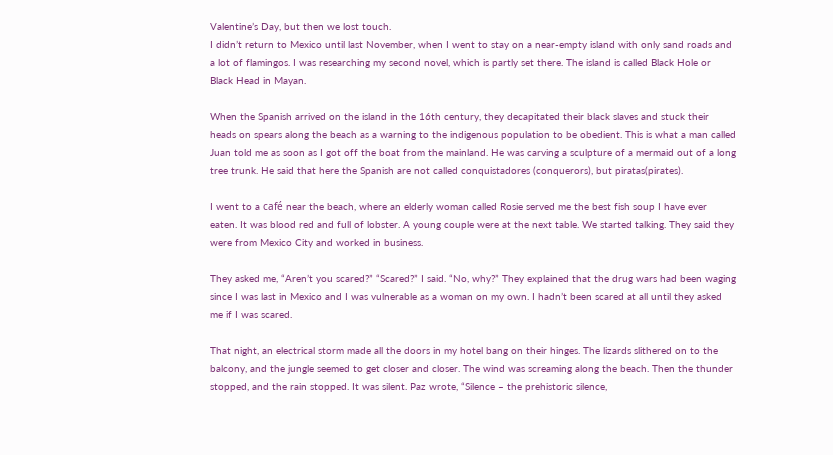Valentine’s Day, but then we lost touch.
I didn’t return to Mexico until last November, when I went to stay on a near-empty island with only sand roads and a lot of flamingos. I was researching my second novel, which is partly set there. The island is called Black Hole or Black Head in Mayan.

When the Spanish arrived on the island in the 16th century, they decapitated their black slaves and stuck their heads on spears along the beach as a warning to the indigenous population to be obedient. This is what a man called Juan told me as soon as I got off the boat from the mainland. He was carving a sculpture of a mermaid out of a long tree trunk. He said that here the Spanish are not called conquistadores (conquerors), but piratas(pirates).

I went to a café near the beach, where an elderly woman called Rosie served me the best fish soup I have ever eaten. It was blood red and full of lobster. A young couple were at the next table. We started talking. They said they were from Mexico City and worked in business.

They asked me, “Aren’t you scared?” “Scared?” I said. “No, why?” They explained that the drug wars had been waging since I was last in Mexico and I was vulnerable as a woman on my own. I hadn’t been scared at all until they asked me if I was scared.

That night, an electrical storm made all the doors in my hotel bang on their hinges. The lizards slithered on to the balcony, and the jungle seemed to get closer and closer. The wind was screaming along the beach. Then the thunder stopped, and the rain stopped. It was silent. Paz wrote, “Silence – the prehistoric silence,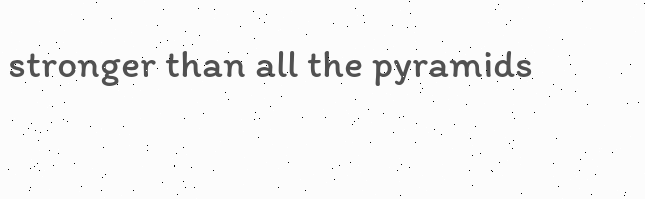stronger than all the pyramids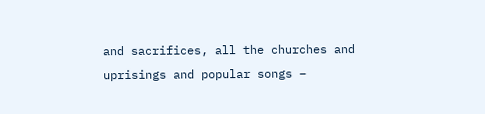and sacrifices, all the churches and uprisings and popular songs –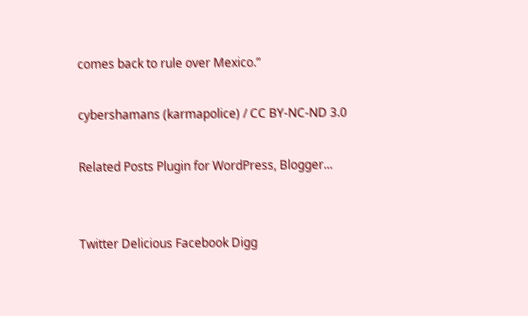comes back to rule over Mexico.”

cybershamans (karmapolice) / CC BY-NC-ND 3.0

Related Posts Plugin for WordPress, Blogger...


Twitter Delicious Facebook Digg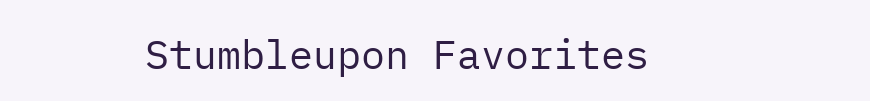Stumbleupon Favorites